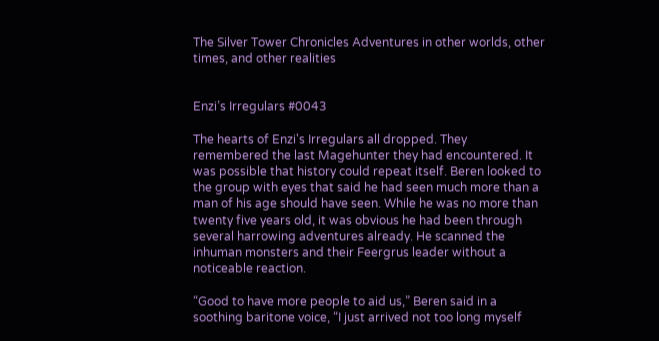The Silver Tower Chronicles Adventures in other worlds, other times, and other realities


Enzi’s Irregulars #0043

The hearts of Enzi's Irregulars all dropped. They remembered the last Magehunter they had encountered. It was possible that history could repeat itself. Beren looked to the group with eyes that said he had seen much more than a man of his age should have seen. While he was no more than twenty five years old, it was obvious he had been through several harrowing adventures already. He scanned the inhuman monsters and their Feergrus leader without a noticeable reaction.

“Good to have more people to aid us,” Beren said in a soothing baritone voice, “I just arrived not too long myself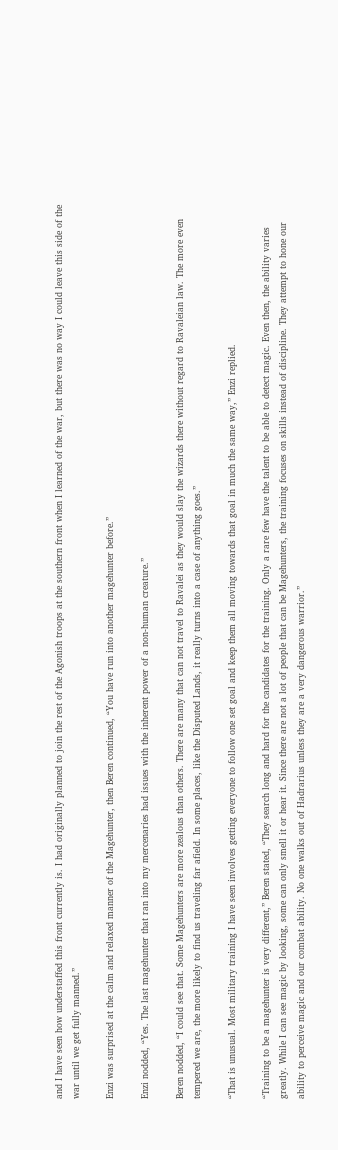and I have seen how understaffed this front currently is. I had originally planned to join the rest of the Agonish troops at the southern front when I learned of the war, but there was no way I could leave this side of the war until we get fully manned.”

Enzi was surprised at the calm and relaxed manner of the Magehunter, then Beren continued, “You have run into another magehunter before.”

Enzi nodded, “Yes. The last magehunter that ran into my mercenaries had issues with the inherent power of a non-human creature.”

Beren nodded, “I could see that. Some Magehunters are more zealous than others. There are many that can not travel to Ravalei as they would slay the wizards there without regard to Ravaleian law. The more even tempered we are, the more likely to find us traveling far afield. In some places, like the Disputed Lands, it really turns into a case of anything goes.”

“That is unusual. Most military training I have seen involves getting everyone to follow one set goal and keep them all moving towards that goal in much the same way,” Enzi replied.

“Training to be a magehunter is very different,” Beren stated, “They search long and hard for the candidates for the training. Only a rare few have the talent to be able to detect magic. Even then, the ability varies greatly. While I can see magic by looking, some can only smell it or hear it. Since there are not a lot of people that can be Magehunters, the training focuses on skills instead of discipline. They attempt to hone our ability to perceive magic and our combat ability. No one walks out of Hadrarius unless they are a very dangerous warrior.”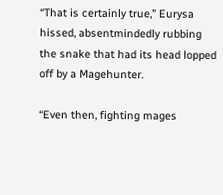“That is certainly true,” Eurysa hissed, absentmindedly rubbing the snake that had its head lopped off by a Magehunter.

“Even then, fighting mages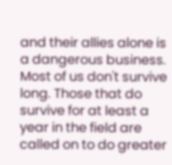and their allies alone is a dangerous business. Most of us don't survive long. Those that do survive for at least a year in the field are called on to do greater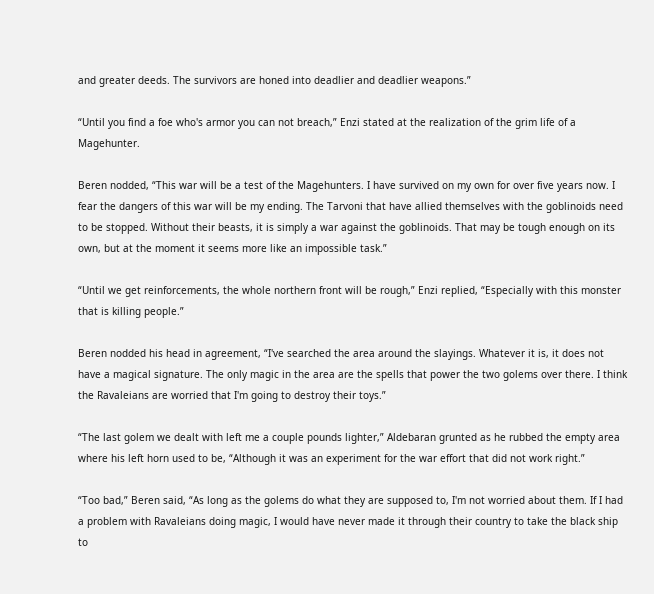and greater deeds. The survivors are honed into deadlier and deadlier weapons.”

“Until you find a foe who's armor you can not breach,” Enzi stated at the realization of the grim life of a Magehunter.

Beren nodded, “This war will be a test of the Magehunters. I have survived on my own for over five years now. I fear the dangers of this war will be my ending. The Tarvoni that have allied themselves with the goblinoids need to be stopped. Without their beasts, it is simply a war against the goblinoids. That may be tough enough on its own, but at the moment it seems more like an impossible task.”

“Until we get reinforcements, the whole northern front will be rough,” Enzi replied, “Especially with this monster that is killing people.”

Beren nodded his head in agreement, “I've searched the area around the slayings. Whatever it is, it does not have a magical signature. The only magic in the area are the spells that power the two golems over there. I think the Ravaleians are worried that I'm going to destroy their toys.”

“The last golem we dealt with left me a couple pounds lighter,” Aldebaran grunted as he rubbed the empty area where his left horn used to be, “Although it was an experiment for the war effort that did not work right.”

“Too bad,” Beren said, “As long as the golems do what they are supposed to, I'm not worried about them. If I had a problem with Ravaleians doing magic, I would have never made it through their country to take the black ship to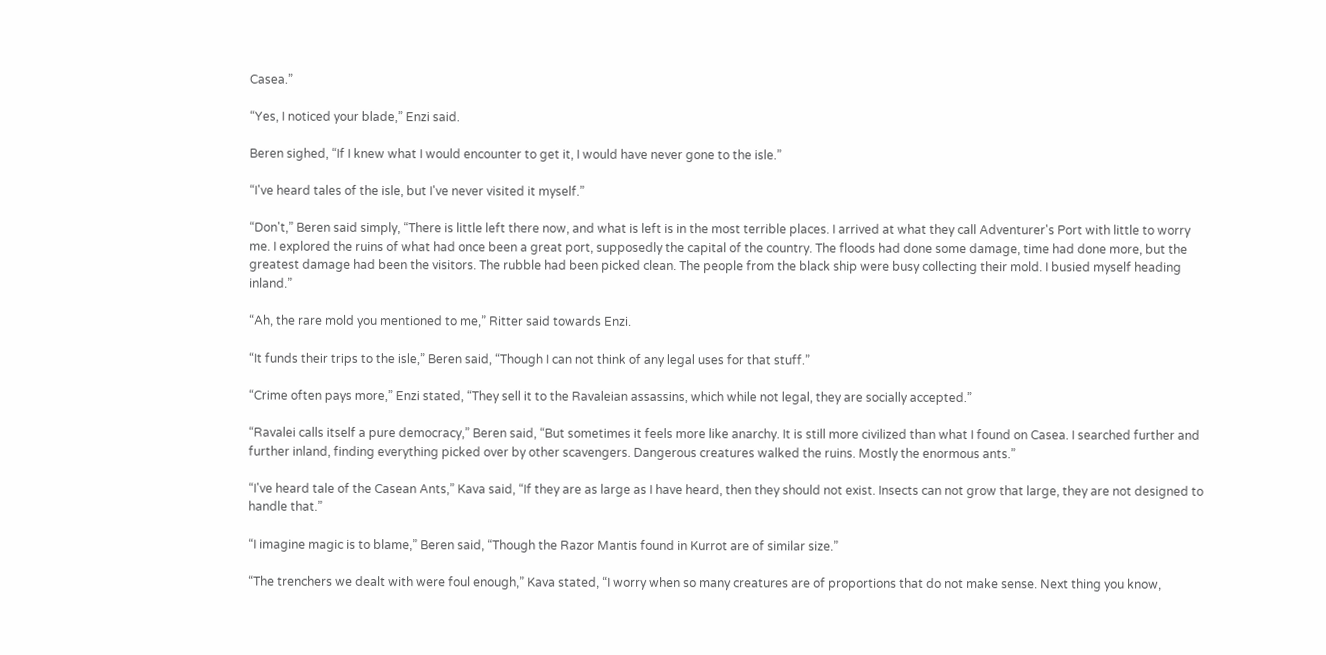Casea.”

“Yes, I noticed your blade,” Enzi said.

Beren sighed, “If I knew what I would encounter to get it, I would have never gone to the isle.”

“I've heard tales of the isle, but I've never visited it myself.”

“Don't,” Beren said simply, “There is little left there now, and what is left is in the most terrible places. I arrived at what they call Adventurer's Port with little to worry me. I explored the ruins of what had once been a great port, supposedly the capital of the country. The floods had done some damage, time had done more, but the greatest damage had been the visitors. The rubble had been picked clean. The people from the black ship were busy collecting their mold. I busied myself heading inland.”

“Ah, the rare mold you mentioned to me,” Ritter said towards Enzi.

“It funds their trips to the isle,” Beren said, “Though I can not think of any legal uses for that stuff.”

“Crime often pays more,” Enzi stated, “They sell it to the Ravaleian assassins, which while not legal, they are socially accepted.”

“Ravalei calls itself a pure democracy,” Beren said, “But sometimes it feels more like anarchy. It is still more civilized than what I found on Casea. I searched further and further inland, finding everything picked over by other scavengers. Dangerous creatures walked the ruins. Mostly the enormous ants.”

“I've heard tale of the Casean Ants,” Kava said, “If they are as large as I have heard, then they should not exist. Insects can not grow that large, they are not designed to handle that.”

“I imagine magic is to blame,” Beren said, “Though the Razor Mantis found in Kurrot are of similar size.”

“The trenchers we dealt with were foul enough,” Kava stated, “I worry when so many creatures are of proportions that do not make sense. Next thing you know,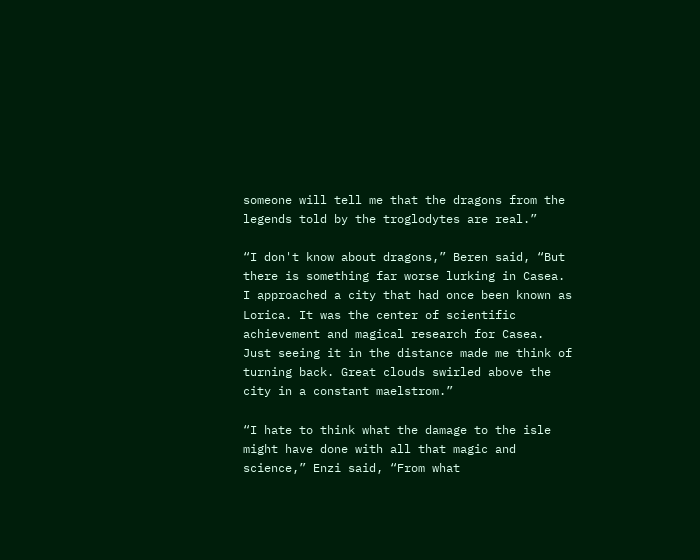someone will tell me that the dragons from the legends told by the troglodytes are real.”

“I don't know about dragons,” Beren said, “But there is something far worse lurking in Casea. I approached a city that had once been known as Lorica. It was the center of scientific achievement and magical research for Casea. Just seeing it in the distance made me think of turning back. Great clouds swirled above the city in a constant maelstrom.”

“I hate to think what the damage to the isle might have done with all that magic and science,” Enzi said, “From what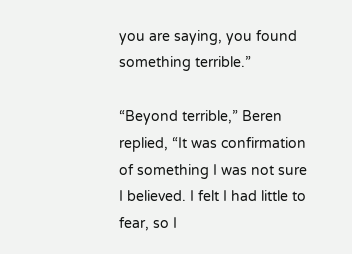you are saying, you found something terrible.”

“Beyond terrible,” Beren replied, “It was confirmation of something I was not sure I believed. I felt I had little to fear, so I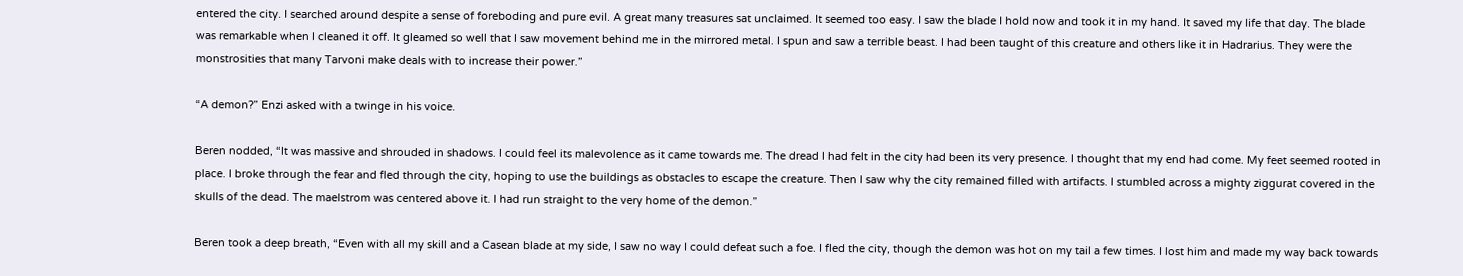entered the city. I searched around despite a sense of foreboding and pure evil. A great many treasures sat unclaimed. It seemed too easy. I saw the blade I hold now and took it in my hand. It saved my life that day. The blade was remarkable when I cleaned it off. It gleamed so well that I saw movement behind me in the mirrored metal. I spun and saw a terrible beast. I had been taught of this creature and others like it in Hadrarius. They were the monstrosities that many Tarvoni make deals with to increase their power.”

“A demon?” Enzi asked with a twinge in his voice.

Beren nodded, “It was massive and shrouded in shadows. I could feel its malevolence as it came towards me. The dread I had felt in the city had been its very presence. I thought that my end had come. My feet seemed rooted in place. I broke through the fear and fled through the city, hoping to use the buildings as obstacles to escape the creature. Then I saw why the city remained filled with artifacts. I stumbled across a mighty ziggurat covered in the skulls of the dead. The maelstrom was centered above it. I had run straight to the very home of the demon.”

Beren took a deep breath, “Even with all my skill and a Casean blade at my side, I saw no way I could defeat such a foe. I fled the city, though the demon was hot on my tail a few times. I lost him and made my way back towards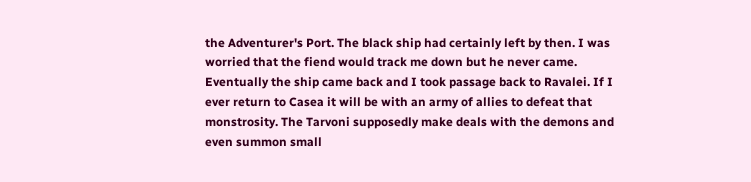the Adventurer's Port. The black ship had certainly left by then. I was worried that the fiend would track me down but he never came. Eventually the ship came back and I took passage back to Ravalei. If I ever return to Casea it will be with an army of allies to defeat that monstrosity. The Tarvoni supposedly make deals with the demons and even summon small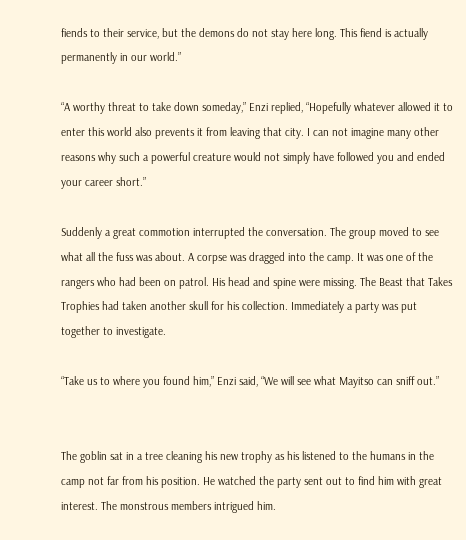fiends to their service, but the demons do not stay here long. This fiend is actually permanently in our world.”

“A worthy threat to take down someday,” Enzi replied, “Hopefully whatever allowed it to enter this world also prevents it from leaving that city. I can not imagine many other reasons why such a powerful creature would not simply have followed you and ended your career short.”

Suddenly a great commotion interrupted the conversation. The group moved to see what all the fuss was about. A corpse was dragged into the camp. It was one of the rangers who had been on patrol. His head and spine were missing. The Beast that Takes Trophies had taken another skull for his collection. Immediately a party was put together to investigate.

“Take us to where you found him,” Enzi said, “We will see what Mayitso can sniff out.”


The goblin sat in a tree cleaning his new trophy as his listened to the humans in the camp not far from his position. He watched the party sent out to find him with great interest. The monstrous members intrigued him.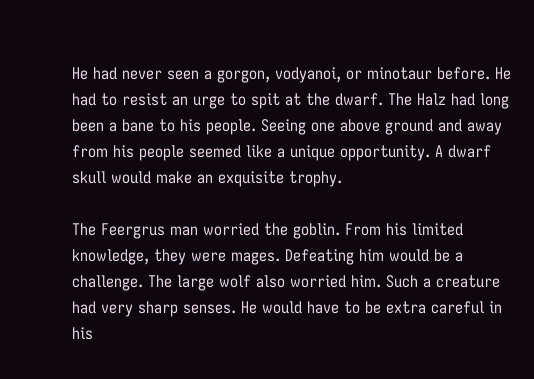He had never seen a gorgon, vodyanoi, or minotaur before. He had to resist an urge to spit at the dwarf. The Halz had long been a bane to his people. Seeing one above ground and away from his people seemed like a unique opportunity. A dwarf skull would make an exquisite trophy.

The Feergrus man worried the goblin. From his limited knowledge, they were mages. Defeating him would be a challenge. The large wolf also worried him. Such a creature had very sharp senses. He would have to be extra careful in his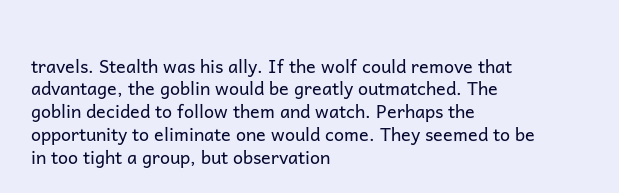travels. Stealth was his ally. If the wolf could remove that advantage, the goblin would be greatly outmatched. The goblin decided to follow them and watch. Perhaps the opportunity to eliminate one would come. They seemed to be in too tight a group, but observation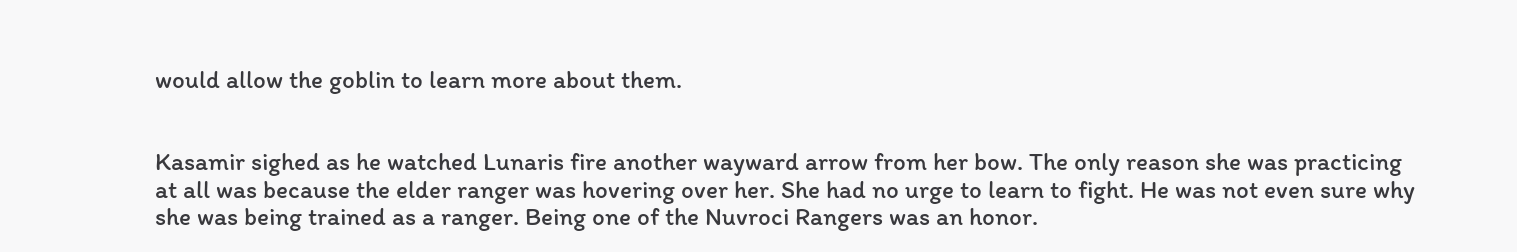would allow the goblin to learn more about them.


Kasamir sighed as he watched Lunaris fire another wayward arrow from her bow. The only reason she was practicing at all was because the elder ranger was hovering over her. She had no urge to learn to fight. He was not even sure why she was being trained as a ranger. Being one of the Nuvroci Rangers was an honor.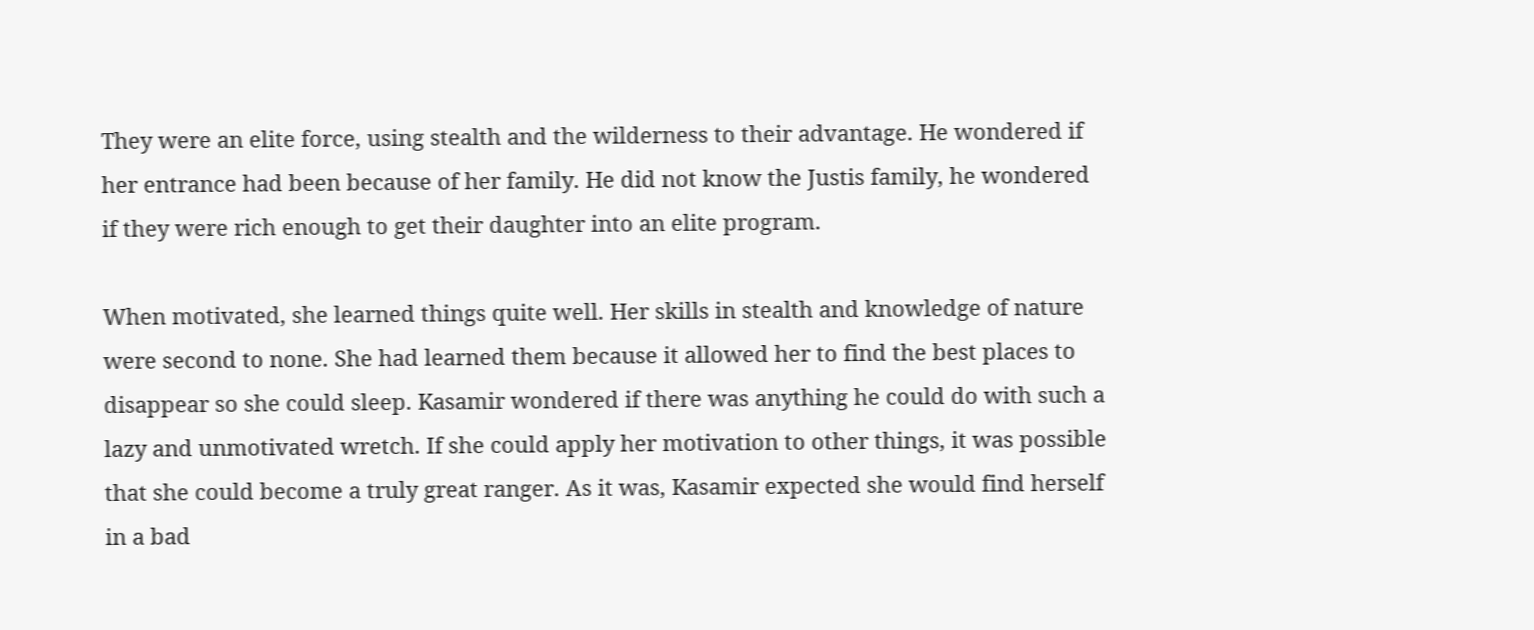They were an elite force, using stealth and the wilderness to their advantage. He wondered if her entrance had been because of her family. He did not know the Justis family, he wondered if they were rich enough to get their daughter into an elite program.

When motivated, she learned things quite well. Her skills in stealth and knowledge of nature were second to none. She had learned them because it allowed her to find the best places to disappear so she could sleep. Kasamir wondered if there was anything he could do with such a lazy and unmotivated wretch. If she could apply her motivation to other things, it was possible that she could become a truly great ranger. As it was, Kasamir expected she would find herself in a bad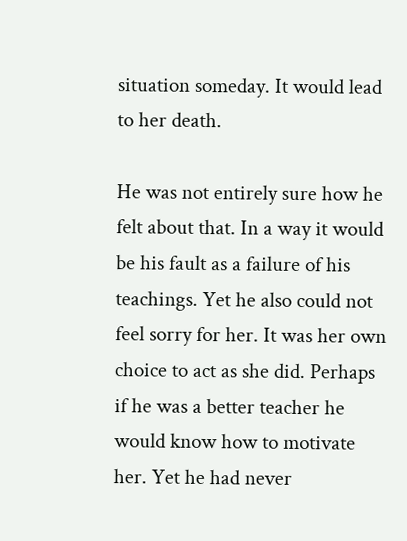situation someday. It would lead to her death.

He was not entirely sure how he felt about that. In a way it would be his fault as a failure of his teachings. Yet he also could not feel sorry for her. It was her own choice to act as she did. Perhaps if he was a better teacher he would know how to motivate her. Yet he had never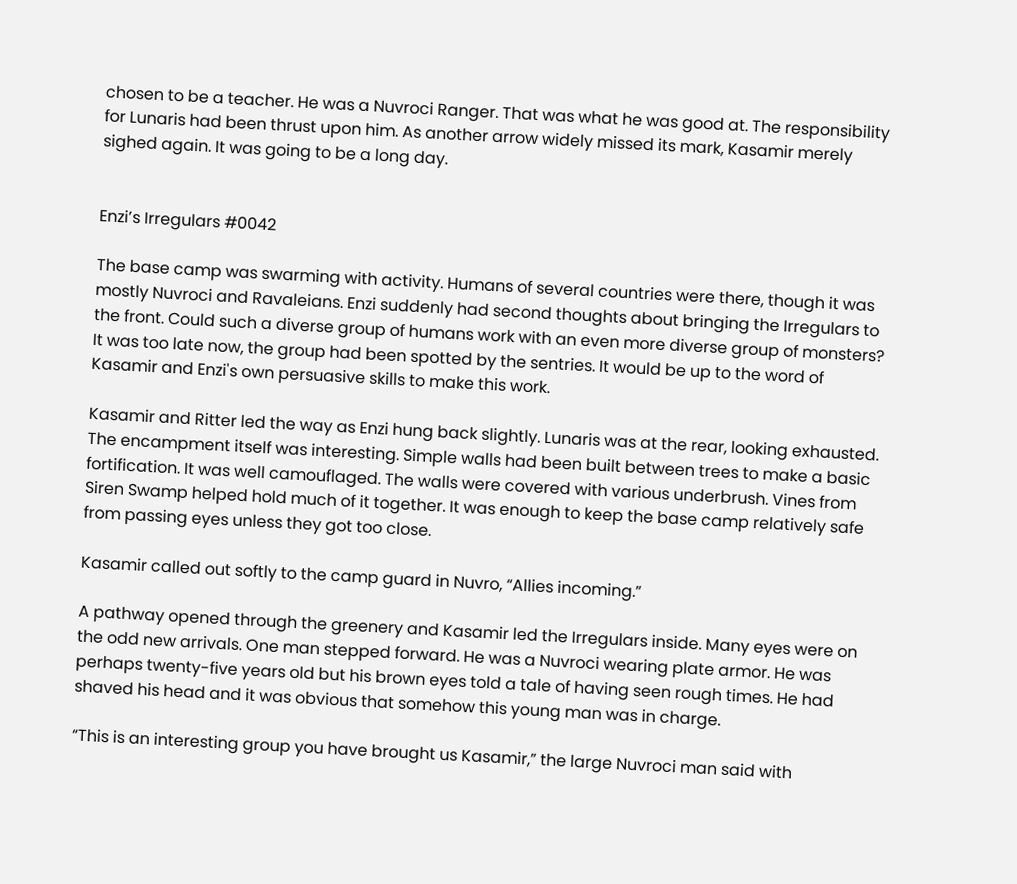chosen to be a teacher. He was a Nuvroci Ranger. That was what he was good at. The responsibility for Lunaris had been thrust upon him. As another arrow widely missed its mark, Kasamir merely sighed again. It was going to be a long day.


Enzi’s Irregulars #0042

The base camp was swarming with activity. Humans of several countries were there, though it was mostly Nuvroci and Ravaleians. Enzi suddenly had second thoughts about bringing the Irregulars to the front. Could such a diverse group of humans work with an even more diverse group of monsters? It was too late now, the group had been spotted by the sentries. It would be up to the word of Kasamir and Enzi's own persuasive skills to make this work.

Kasamir and Ritter led the way as Enzi hung back slightly. Lunaris was at the rear, looking exhausted. The encampment itself was interesting. Simple walls had been built between trees to make a basic fortification. It was well camouflaged. The walls were covered with various underbrush. Vines from Siren Swamp helped hold much of it together. It was enough to keep the base camp relatively safe from passing eyes unless they got too close.

Kasamir called out softly to the camp guard in Nuvro, “Allies incoming.”

A pathway opened through the greenery and Kasamir led the Irregulars inside. Many eyes were on the odd new arrivals. One man stepped forward. He was a Nuvroci wearing plate armor. He was perhaps twenty-five years old but his brown eyes told a tale of having seen rough times. He had shaved his head and it was obvious that somehow this young man was in charge.

“This is an interesting group you have brought us Kasamir,” the large Nuvroci man said with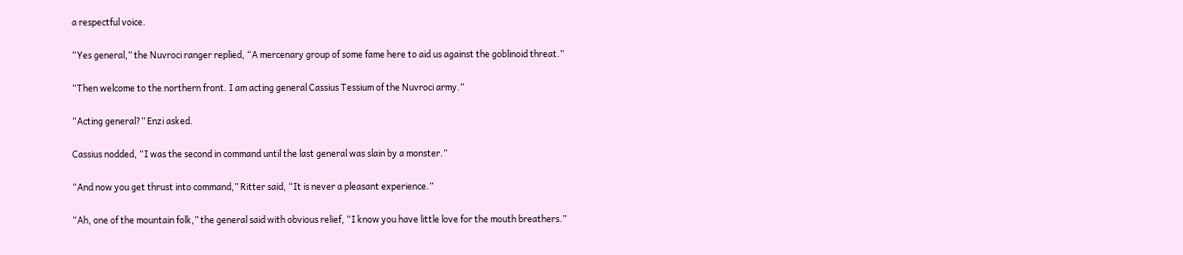a respectful voice.

“Yes general,” the Nuvroci ranger replied, “A mercenary group of some fame here to aid us against the goblinoid threat.”

“Then welcome to the northern front. I am acting general Cassius Tessium of the Nuvroci army.”

“Acting general?” Enzi asked.

Cassius nodded, “I was the second in command until the last general was slain by a monster.”

“And now you get thrust into command,” Ritter said, “It is never a pleasant experience.”

“Ah, one of the mountain folk,” the general said with obvious relief, “I know you have little love for the mouth breathers.”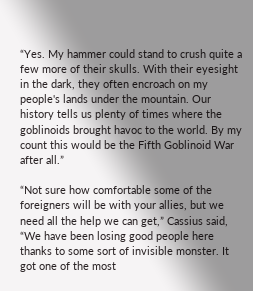“Yes. My hammer could stand to crush quite a few more of their skulls. With their eyesight in the dark, they often encroach on my people's lands under the mountain. Our history tells us plenty of times where the goblinoids brought havoc to the world. By my count this would be the Fifth Goblinoid War after all.”

“Not sure how comfortable some of the foreigners will be with your allies, but we need all the help we can get,” Cassius said, “We have been losing good people here thanks to some sort of invisible monster. It got one of the most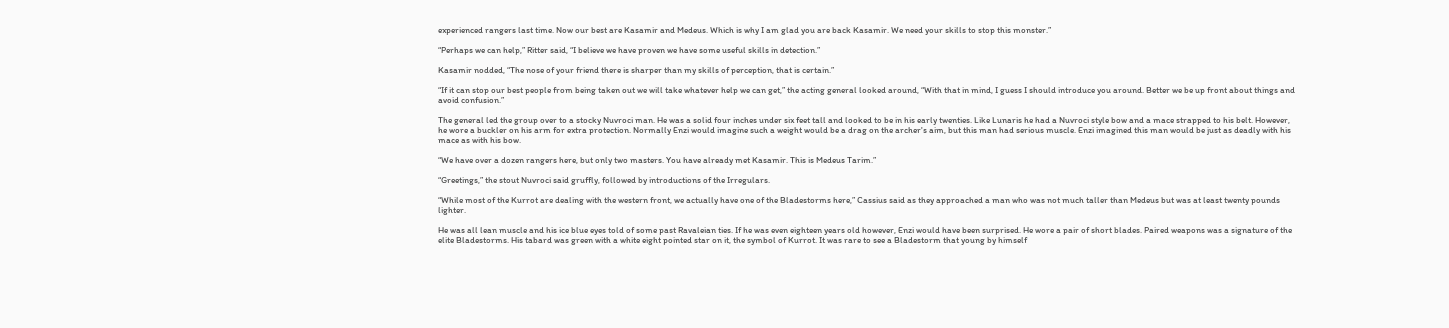experienced rangers last time. Now our best are Kasamir and Medeus. Which is why I am glad you are back Kasamir. We need your skills to stop this monster.”

“Perhaps we can help,” Ritter said, “I believe we have proven we have some useful skills in detection.”

Kasamir nodded, “The nose of your friend there is sharper than my skills of perception, that is certain.”

“If it can stop our best people from being taken out we will take whatever help we can get,” the acting general looked around, “With that in mind, I guess I should introduce you around. Better we be up front about things and avoid confusion.”

The general led the group over to a stocky Nuvroci man. He was a solid four inches under six feet tall and looked to be in his early twenties. Like Lunaris he had a Nuvroci style bow and a mace strapped to his belt. However, he wore a buckler on his arm for extra protection. Normally Enzi would imagine such a weight would be a drag on the archer's aim, but this man had serious muscle. Enzi imagined this man would be just as deadly with his mace as with his bow.

“We have over a dozen rangers here, but only two masters. You have already met Kasamir. This is Medeus Tarim.”

“Greetings,” the stout Nuvroci said gruffly, followed by introductions of the Irregulars.

“While most of the Kurrot are dealing with the western front, we actually have one of the Bladestorms here,” Cassius said as they approached a man who was not much taller than Medeus but was at least twenty pounds lighter.

He was all lean muscle and his ice blue eyes told of some past Ravaleian ties. If he was even eighteen years old however, Enzi would have been surprised. He wore a pair of short blades. Paired weapons was a signature of the elite Bladestorms. His tabard was green with a white eight pointed star on it, the symbol of Kurrot. It was rare to see a Bladestorm that young by himself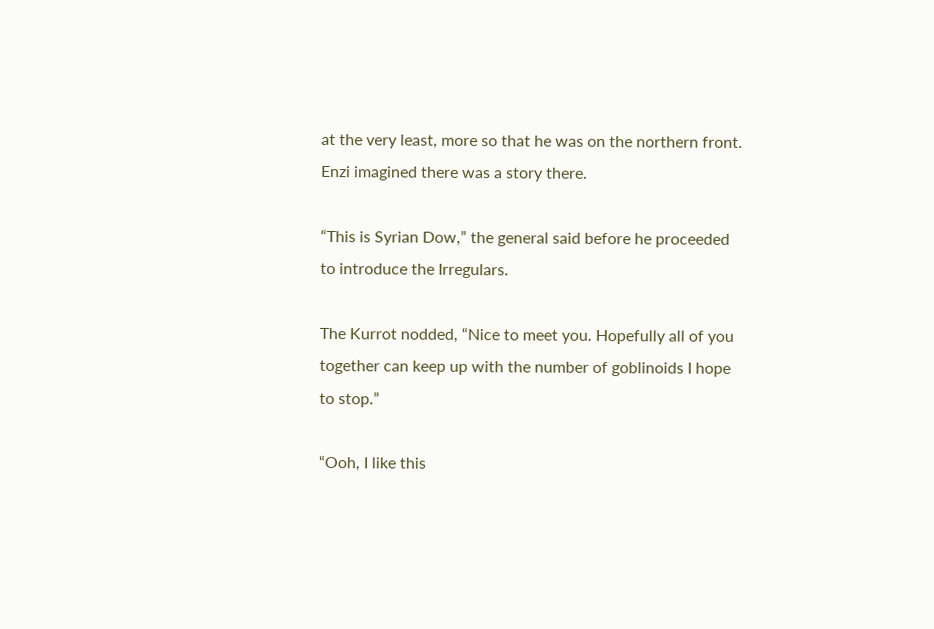at the very least, more so that he was on the northern front. Enzi imagined there was a story there.

“This is Syrian Dow,” the general said before he proceeded to introduce the Irregulars.

The Kurrot nodded, “Nice to meet you. Hopefully all of you together can keep up with the number of goblinoids I hope to stop.”

“Ooh, I like this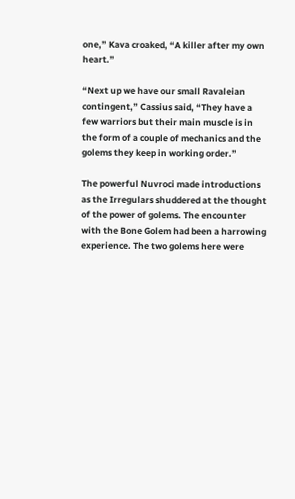one,” Kava croaked, “A killer after my own heart.”

“Next up we have our small Ravaleian contingent,” Cassius said, “They have a few warriors but their main muscle is in the form of a couple of mechanics and the golems they keep in working order.”

The powerful Nuvroci made introductions as the Irregulars shuddered at the thought of the power of golems. The encounter with the Bone Golem had been a harrowing experience. The two golems here were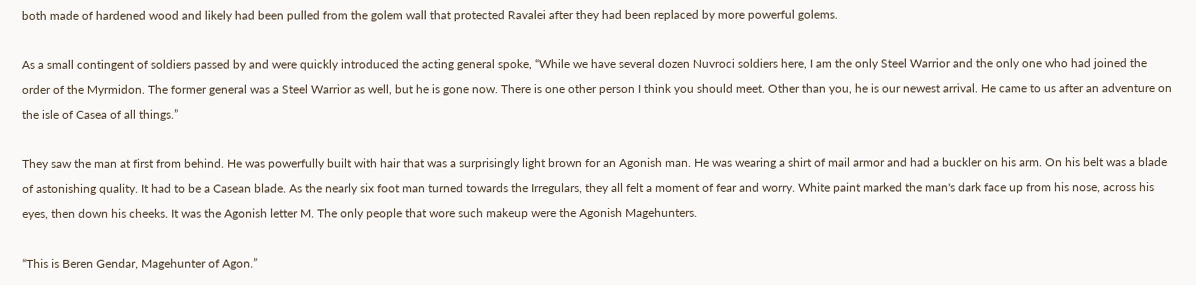both made of hardened wood and likely had been pulled from the golem wall that protected Ravalei after they had been replaced by more powerful golems.

As a small contingent of soldiers passed by and were quickly introduced the acting general spoke, “While we have several dozen Nuvroci soldiers here, I am the only Steel Warrior and the only one who had joined the order of the Myrmidon. The former general was a Steel Warrior as well, but he is gone now. There is one other person I think you should meet. Other than you, he is our newest arrival. He came to us after an adventure on the isle of Casea of all things.”

They saw the man at first from behind. He was powerfully built with hair that was a surprisingly light brown for an Agonish man. He was wearing a shirt of mail armor and had a buckler on his arm. On his belt was a blade of astonishing quality. It had to be a Casean blade. As the nearly six foot man turned towards the Irregulars, they all felt a moment of fear and worry. White paint marked the man's dark face up from his nose, across his eyes, then down his cheeks. It was the Agonish letter M. The only people that wore such makeup were the Agonish Magehunters.

“This is Beren Gendar, Magehunter of Agon.”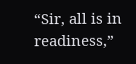“Sir, all is in readiness,”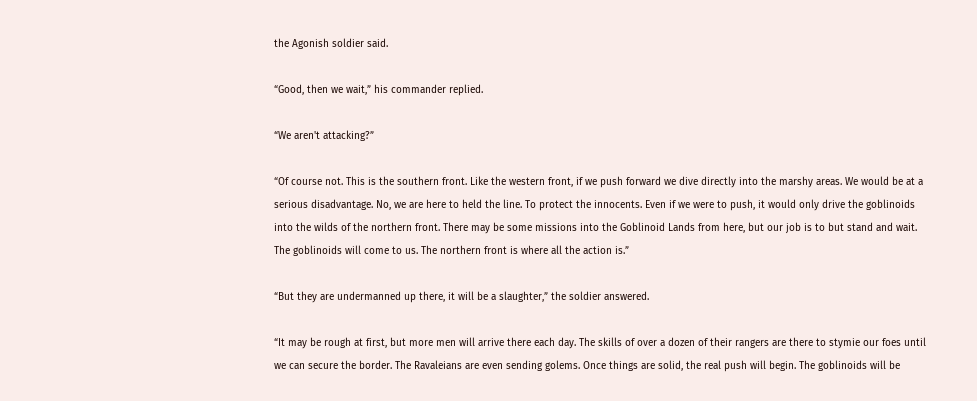the Agonish soldier said.

“Good, then we wait,” his commander replied.

“We aren't attacking?”

“Of course not. This is the southern front. Like the western front, if we push forward we dive directly into the marshy areas. We would be at a serious disadvantage. No, we are here to held the line. To protect the innocents. Even if we were to push, it would only drive the goblinoids into the wilds of the northern front. There may be some missions into the Goblinoid Lands from here, but our job is to but stand and wait. The goblinoids will come to us. The northern front is where all the action is.”

“But they are undermanned up there, it will be a slaughter,” the soldier answered.

“It may be rough at first, but more men will arrive there each day. The skills of over a dozen of their rangers are there to stymie our foes until we can secure the border. The Ravaleians are even sending golems. Once things are solid, the real push will begin. The goblinoids will be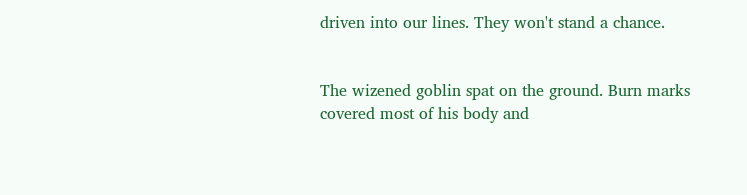driven into our lines. They won't stand a chance.


The wizened goblin spat on the ground. Burn marks covered most of his body and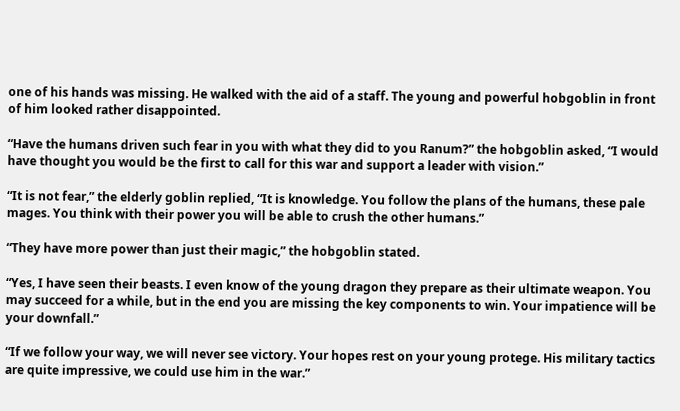one of his hands was missing. He walked with the aid of a staff. The young and powerful hobgoblin in front of him looked rather disappointed.

“Have the humans driven such fear in you with what they did to you Ranum?” the hobgoblin asked, “I would have thought you would be the first to call for this war and support a leader with vision.”

“It is not fear,” the elderly goblin replied, “It is knowledge. You follow the plans of the humans, these pale mages. You think with their power you will be able to crush the other humans.”

“They have more power than just their magic,” the hobgoblin stated.

“Yes, I have seen their beasts. I even know of the young dragon they prepare as their ultimate weapon. You may succeed for a while, but in the end you are missing the key components to win. Your impatience will be your downfall.”

“If we follow your way, we will never see victory. Your hopes rest on your young protege. His military tactics are quite impressive, we could use him in the war.”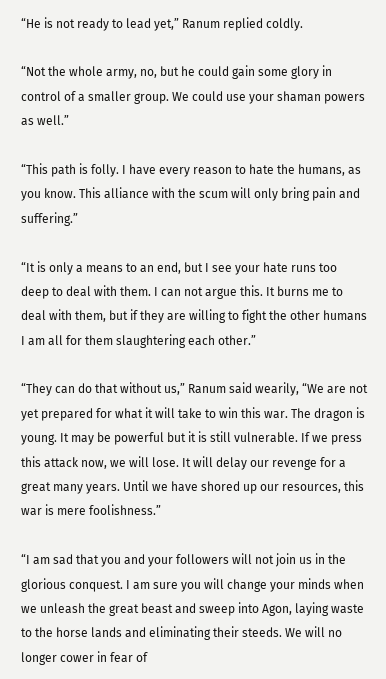“He is not ready to lead yet,” Ranum replied coldly.

“Not the whole army, no, but he could gain some glory in control of a smaller group. We could use your shaman powers as well.”

“This path is folly. I have every reason to hate the humans, as you know. This alliance with the scum will only bring pain and suffering.”

“It is only a means to an end, but I see your hate runs too deep to deal with them. I can not argue this. It burns me to deal with them, but if they are willing to fight the other humans I am all for them slaughtering each other.”

“They can do that without us,” Ranum said wearily, “We are not yet prepared for what it will take to win this war. The dragon is young. It may be powerful but it is still vulnerable. If we press this attack now, we will lose. It will delay our revenge for a great many years. Until we have shored up our resources, this war is mere foolishness.”

“I am sad that you and your followers will not join us in the glorious conquest. I am sure you will change your minds when we unleash the great beast and sweep into Agon, laying waste to the horse lands and eliminating their steeds. We will no longer cower in fear of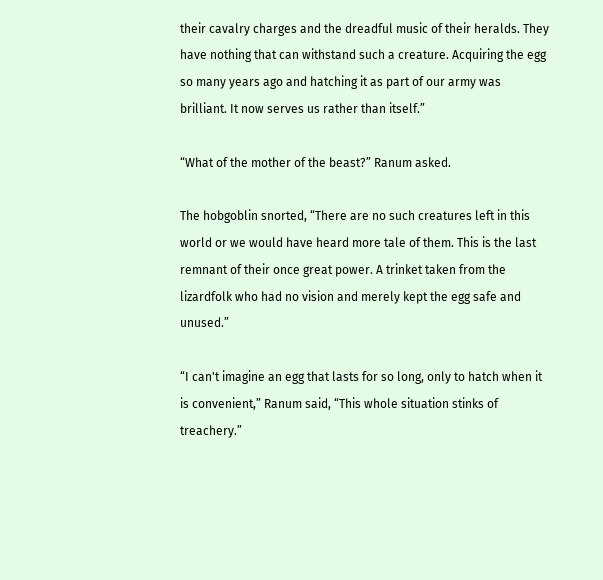their cavalry charges and the dreadful music of their heralds. They have nothing that can withstand such a creature. Acquiring the egg so many years ago and hatching it as part of our army was brilliant. It now serves us rather than itself.”

“What of the mother of the beast?” Ranum asked.

The hobgoblin snorted, “There are no such creatures left in this world or we would have heard more tale of them. This is the last remnant of their once great power. A trinket taken from the lizardfolk who had no vision and merely kept the egg safe and unused.”

“I can't imagine an egg that lasts for so long, only to hatch when it is convenient,” Ranum said, “This whole situation stinks of treachery.”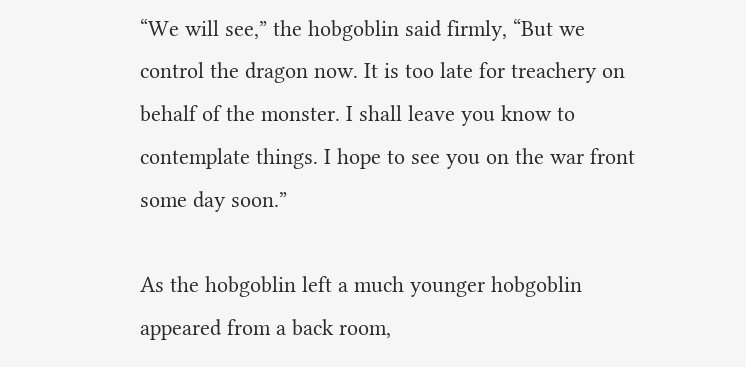“We will see,” the hobgoblin said firmly, “But we control the dragon now. It is too late for treachery on behalf of the monster. I shall leave you know to contemplate things. I hope to see you on the war front some day soon.”

As the hobgoblin left a much younger hobgoblin appeared from a back room,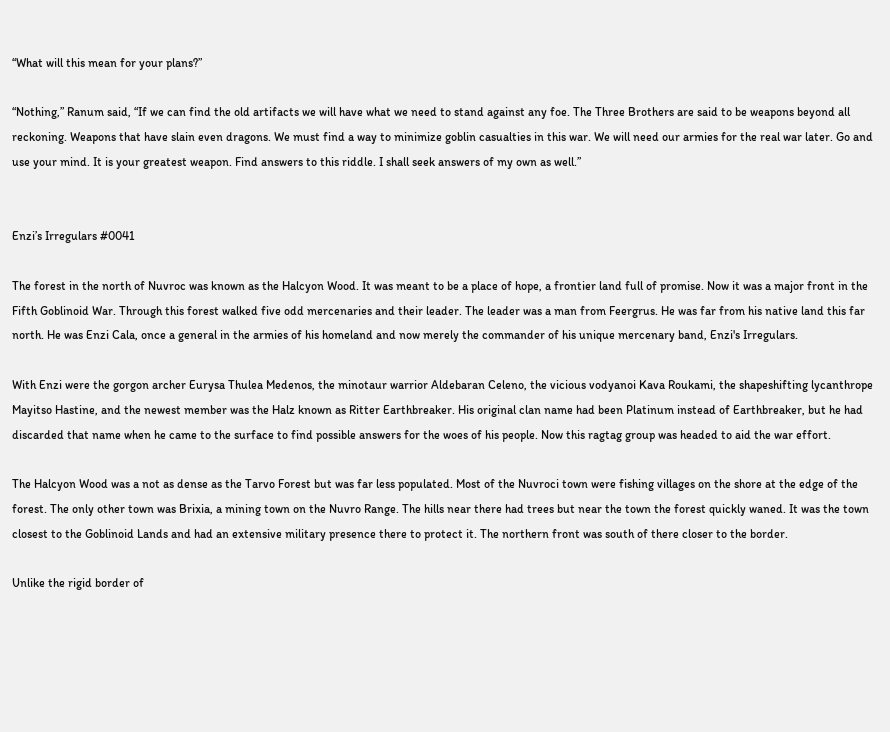“What will this mean for your plans?”

“Nothing,” Ranum said, “If we can find the old artifacts we will have what we need to stand against any foe. The Three Brothers are said to be weapons beyond all reckoning. Weapons that have slain even dragons. We must find a way to minimize goblin casualties in this war. We will need our armies for the real war later. Go and use your mind. It is your greatest weapon. Find answers to this riddle. I shall seek answers of my own as well.”


Enzi’s Irregulars #0041

The forest in the north of Nuvroc was known as the Halcyon Wood. It was meant to be a place of hope, a frontier land full of promise. Now it was a major front in the Fifth Goblinoid War. Through this forest walked five odd mercenaries and their leader. The leader was a man from Feergrus. He was far from his native land this far north. He was Enzi Cala, once a general in the armies of his homeland and now merely the commander of his unique mercenary band, Enzi's Irregulars.

With Enzi were the gorgon archer Eurysa Thulea Medenos, the minotaur warrior Aldebaran Celeno, the vicious vodyanoi Kava Roukami, the shapeshifting lycanthrope Mayitso Hastine, and the newest member was the Halz known as Ritter Earthbreaker. His original clan name had been Platinum instead of Earthbreaker, but he had discarded that name when he came to the surface to find possible answers for the woes of his people. Now this ragtag group was headed to aid the war effort.

The Halcyon Wood was a not as dense as the Tarvo Forest but was far less populated. Most of the Nuvroci town were fishing villages on the shore at the edge of the forest. The only other town was Brixia, a mining town on the Nuvro Range. The hills near there had trees but near the town the forest quickly waned. It was the town closest to the Goblinoid Lands and had an extensive military presence there to protect it. The northern front was south of there closer to the border.

Unlike the rigid border of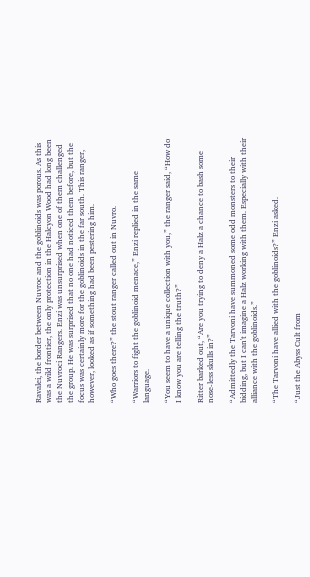Ravalei, the border between Nuvroc and the goblinoids was porous. As this was a wild frontier, the only protection in the Halcyon Wood had long been the Nuvroci Rangers. Enzi was unsurprised when one of them challenged the group. He was surprised that no one had noticed them before, but the focus was certainly more for the goblinoids in the far south. This ranger, however, looked as if something had been pestering him.

“Who goes there?” the stout ranger called out in Nuvro.

“Warriors to fight the goblinoid menace,” Enzi replied in the same language.

“You seem to have a unique collection with you,” the ranger said, “How do I know you are telling the truth?”

Ritter barked out, “Are you trying to deny a Halz a chance to bash some nose-less skulls in?”

“Admittedly the Tarvoni have summoned some odd monsters to their bidding, but I can't imagine a Halz working with them. Especially with their alliance with the goblinoids.”

“The Tarvoni have allied with the goblinoids?” Enzi asked.

“Just the Abyss Cult from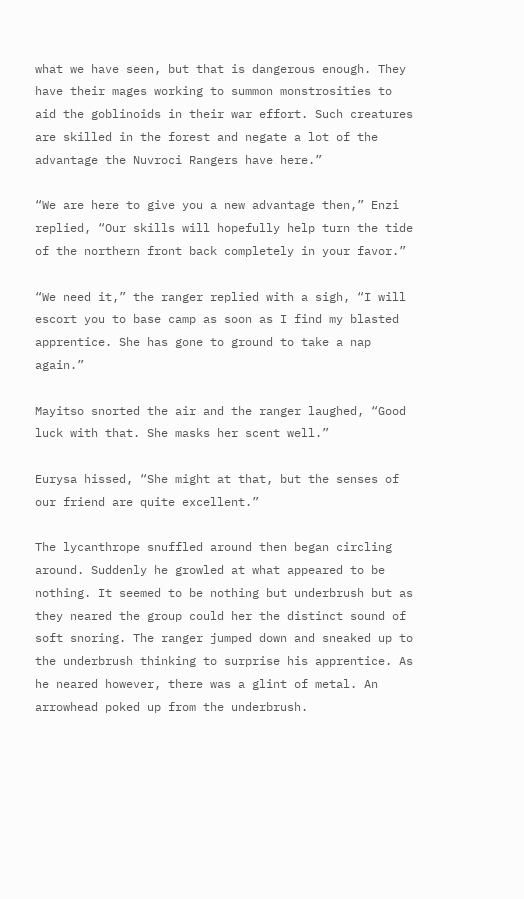what we have seen, but that is dangerous enough. They have their mages working to summon monstrosities to aid the goblinoids in their war effort. Such creatures are skilled in the forest and negate a lot of the advantage the Nuvroci Rangers have here.”

“We are here to give you a new advantage then,” Enzi replied, “Our skills will hopefully help turn the tide of the northern front back completely in your favor.”

“We need it,” the ranger replied with a sigh, “I will escort you to base camp as soon as I find my blasted apprentice. She has gone to ground to take a nap again.”

Mayitso snorted the air and the ranger laughed, “Good luck with that. She masks her scent well.”

Eurysa hissed, “She might at that, but the senses of our friend are quite excellent.”

The lycanthrope snuffled around then began circling around. Suddenly he growled at what appeared to be nothing. It seemed to be nothing but underbrush but as they neared the group could her the distinct sound of soft snoring. The ranger jumped down and sneaked up to the underbrush thinking to surprise his apprentice. As he neared however, there was a glint of metal. An arrowhead poked up from the underbrush.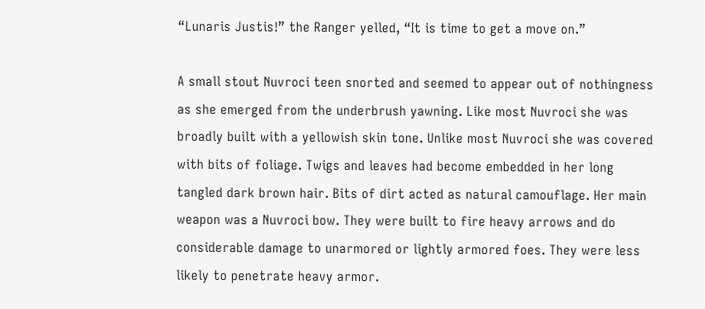“Lunaris Justis!” the Ranger yelled, “It is time to get a move on.”

A small stout Nuvroci teen snorted and seemed to appear out of nothingness as she emerged from the underbrush yawning. Like most Nuvroci she was broadly built with a yellowish skin tone. Unlike most Nuvroci she was covered with bits of foliage. Twigs and leaves had become embedded in her long tangled dark brown hair. Bits of dirt acted as natural camouflage. Her main weapon was a Nuvroci bow. They were built to fire heavy arrows and do considerable damage to unarmored or lightly armored foes. They were less likely to penetrate heavy armor.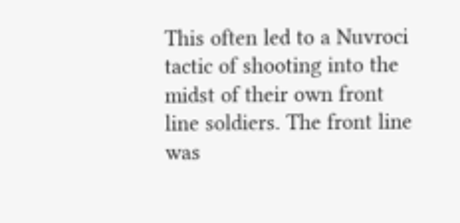This often led to a Nuvroci tactic of shooting into the midst of their own front line soldiers. The front line was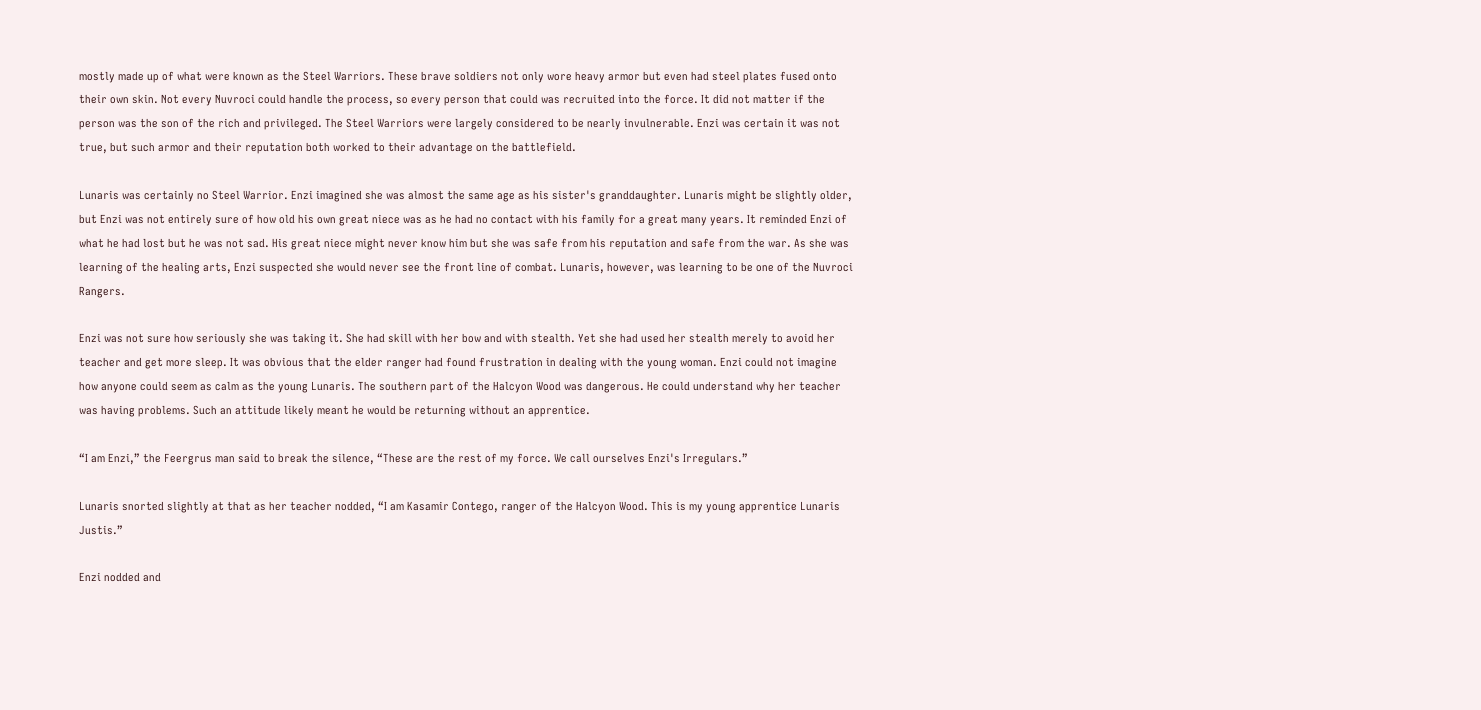mostly made up of what were known as the Steel Warriors. These brave soldiers not only wore heavy armor but even had steel plates fused onto their own skin. Not every Nuvroci could handle the process, so every person that could was recruited into the force. It did not matter if the person was the son of the rich and privileged. The Steel Warriors were largely considered to be nearly invulnerable. Enzi was certain it was not true, but such armor and their reputation both worked to their advantage on the battlefield.

Lunaris was certainly no Steel Warrior. Enzi imagined she was almost the same age as his sister's granddaughter. Lunaris might be slightly older, but Enzi was not entirely sure of how old his own great niece was as he had no contact with his family for a great many years. It reminded Enzi of what he had lost but he was not sad. His great niece might never know him but she was safe from his reputation and safe from the war. As she was learning of the healing arts, Enzi suspected she would never see the front line of combat. Lunaris, however, was learning to be one of the Nuvroci Rangers.

Enzi was not sure how seriously she was taking it. She had skill with her bow and with stealth. Yet she had used her stealth merely to avoid her teacher and get more sleep. It was obvious that the elder ranger had found frustration in dealing with the young woman. Enzi could not imagine how anyone could seem as calm as the young Lunaris. The southern part of the Halcyon Wood was dangerous. He could understand why her teacher was having problems. Such an attitude likely meant he would be returning without an apprentice.

“I am Enzi,” the Feergrus man said to break the silence, “These are the rest of my force. We call ourselves Enzi's Irregulars.”

Lunaris snorted slightly at that as her teacher nodded, “I am Kasamir Contego, ranger of the Halcyon Wood. This is my young apprentice Lunaris Justis.”

Enzi nodded and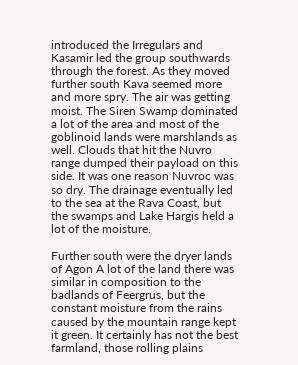introduced the Irregulars and Kasamir led the group southwards through the forest. As they moved further south Kava seemed more and more spry. The air was getting moist. The Siren Swamp dominated a lot of the area and most of the goblinoid lands were marshlands as well. Clouds that hit the Nuvro range dumped their payload on this side. It was one reason Nuvroc was so dry. The drainage eventually led to the sea at the Rava Coast, but the swamps and Lake Hargis held a lot of the moisture.

Further south were the dryer lands of Agon A lot of the land there was similar in composition to the badlands of Feergrus, but the constant moisture from the rains caused by the mountain range kept it green. It certainly has not the best farmland, those rolling plains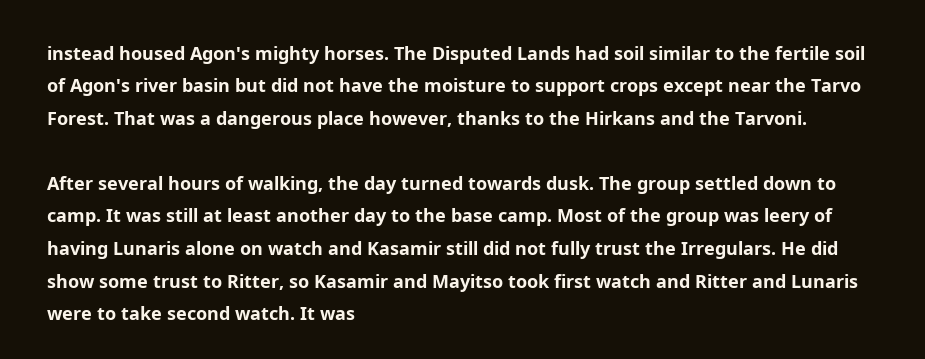instead housed Agon's mighty horses. The Disputed Lands had soil similar to the fertile soil of Agon's river basin but did not have the moisture to support crops except near the Tarvo Forest. That was a dangerous place however, thanks to the Hirkans and the Tarvoni.

After several hours of walking, the day turned towards dusk. The group settled down to camp. It was still at least another day to the base camp. Most of the group was leery of having Lunaris alone on watch and Kasamir still did not fully trust the Irregulars. He did show some trust to Ritter, so Kasamir and Mayitso took first watch and Ritter and Lunaris were to take second watch. It was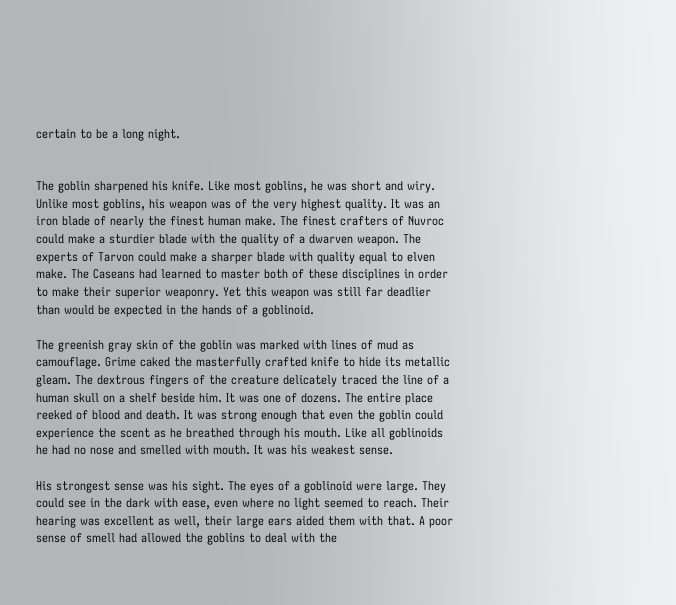certain to be a long night.


The goblin sharpened his knife. Like most goblins, he was short and wiry. Unlike most goblins, his weapon was of the very highest quality. It was an iron blade of nearly the finest human make. The finest crafters of Nuvroc could make a sturdier blade with the quality of a dwarven weapon. The experts of Tarvon could make a sharper blade with quality equal to elven make. The Caseans had learned to master both of these disciplines in order to make their superior weaponry. Yet this weapon was still far deadlier than would be expected in the hands of a goblinoid.

The greenish gray skin of the goblin was marked with lines of mud as camouflage. Grime caked the masterfully crafted knife to hide its metallic gleam. The dextrous fingers of the creature delicately traced the line of a human skull on a shelf beside him. It was one of dozens. The entire place reeked of blood and death. It was strong enough that even the goblin could experience the scent as he breathed through his mouth. Like all goblinoids he had no nose and smelled with mouth. It was his weakest sense.

His strongest sense was his sight. The eyes of a goblinoid were large. They could see in the dark with ease, even where no light seemed to reach. Their hearing was excellent as well, their large ears aided them with that. A poor sense of smell had allowed the goblins to deal with the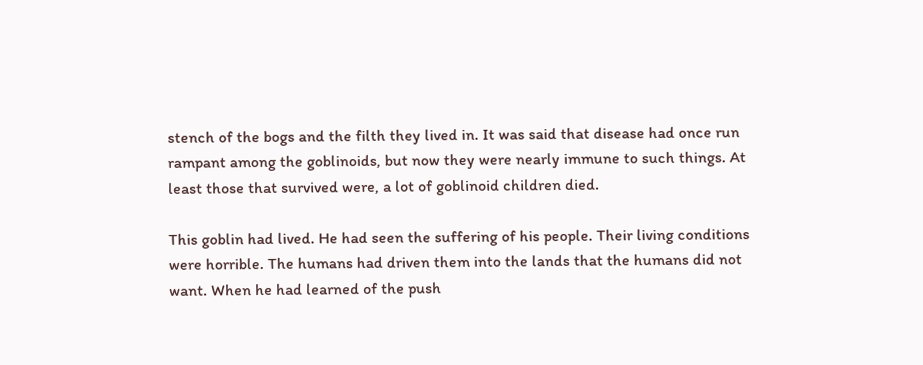stench of the bogs and the filth they lived in. It was said that disease had once run rampant among the goblinoids, but now they were nearly immune to such things. At least those that survived were, a lot of goblinoid children died.

This goblin had lived. He had seen the suffering of his people. Their living conditions were horrible. The humans had driven them into the lands that the humans did not want. When he had learned of the push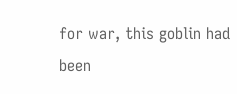for war, this goblin had been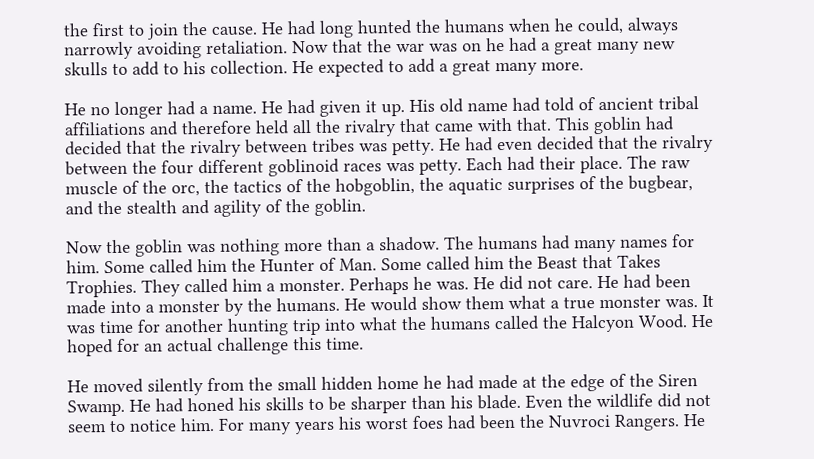the first to join the cause. He had long hunted the humans when he could, always narrowly avoiding retaliation. Now that the war was on he had a great many new skulls to add to his collection. He expected to add a great many more.

He no longer had a name. He had given it up. His old name had told of ancient tribal affiliations and therefore held all the rivalry that came with that. This goblin had decided that the rivalry between tribes was petty. He had even decided that the rivalry between the four different goblinoid races was petty. Each had their place. The raw muscle of the orc, the tactics of the hobgoblin, the aquatic surprises of the bugbear, and the stealth and agility of the goblin.

Now the goblin was nothing more than a shadow. The humans had many names for him. Some called him the Hunter of Man. Some called him the Beast that Takes Trophies. They called him a monster. Perhaps he was. He did not care. He had been made into a monster by the humans. He would show them what a true monster was. It was time for another hunting trip into what the humans called the Halcyon Wood. He hoped for an actual challenge this time.

He moved silently from the small hidden home he had made at the edge of the Siren Swamp. He had honed his skills to be sharper than his blade. Even the wildlife did not seem to notice him. For many years his worst foes had been the Nuvroci Rangers. He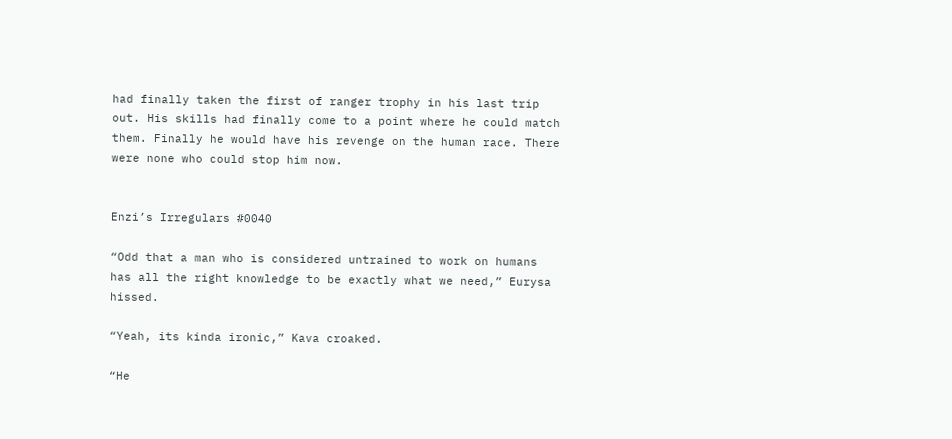had finally taken the first of ranger trophy in his last trip out. His skills had finally come to a point where he could match them. Finally he would have his revenge on the human race. There were none who could stop him now.


Enzi’s Irregulars #0040

“Odd that a man who is considered untrained to work on humans has all the right knowledge to be exactly what we need,” Eurysa hissed.

“Yeah, its kinda ironic,” Kava croaked.

“He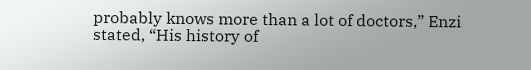probably knows more than a lot of doctors,” Enzi stated, “His history of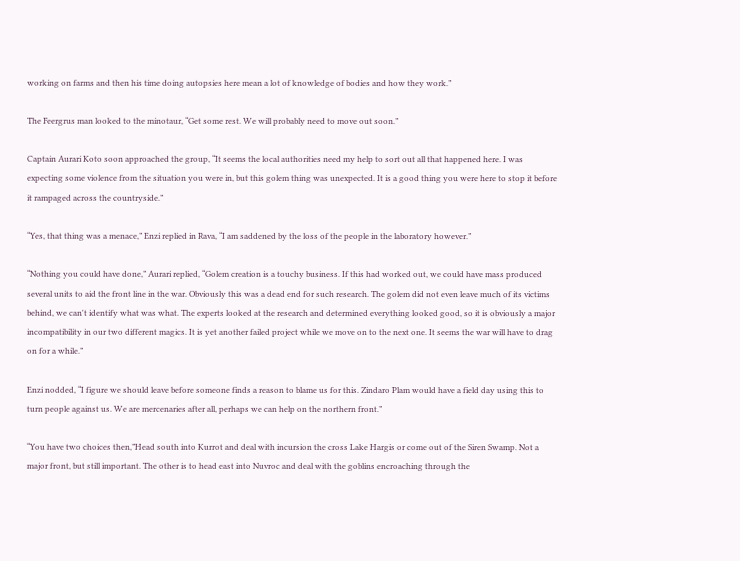working on farms and then his time doing autopsies here mean a lot of knowledge of bodies and how they work.”

The Feergrus man looked to the minotaur, “Get some rest. We will probably need to move out soon.”

Captain Aurari Koto soon approached the group, “It seems the local authorities need my help to sort out all that happened here. I was expecting some violence from the situation you were in, but this golem thing was unexpected. It is a good thing you were here to stop it before it rampaged across the countryside.”

“Yes, that thing was a menace,” Enzi replied in Rava, “I am saddened by the loss of the people in the laboratory however.”

“Nothing you could have done,” Aurari replied, “Golem creation is a touchy business. If this had worked out, we could have mass produced several units to aid the front line in the war. Obviously this was a dead end for such research. The golem did not even leave much of its victims behind, we can't identify what was what. The experts looked at the research and determined everything looked good, so it is obviously a major incompatibility in our two different magics. It is yet another failed project while we move on to the next one. It seems the war will have to drag on for a while.”

Enzi nodded, “I figure we should leave before someone finds a reason to blame us for this. Zindaro Plam would have a field day using this to turn people against us. We are mercenaries after all, perhaps we can help on the northern front.”

“You have two choices then,”Head south into Kurrot and deal with incursion the cross Lake Hargis or come out of the Siren Swamp. Not a major front, but still important. The other is to head east into Nuvroc and deal with the goblins encroaching through the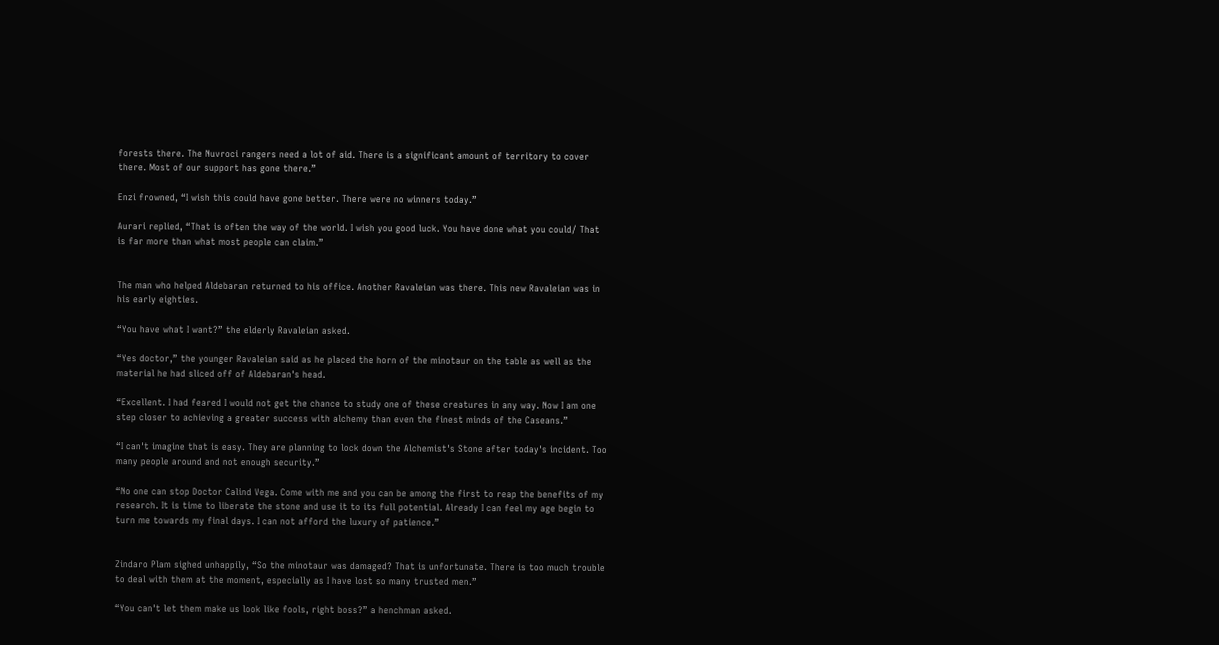forests there. The Nuvroci rangers need a lot of aid. There is a significant amount of territory to cover there. Most of our support has gone there.”

Enzi frowned, “I wish this could have gone better. There were no winners today.”

Aurari replied, “That is often the way of the world. I wish you good luck. You have done what you could/ That is far more than what most people can claim.”


The man who helped Aldebaran returned to his office. Another Ravaleian was there. This new Ravaleian was in his early eighties.

“You have what I want?” the elderly Ravaleian asked.

“Yes doctor,” the younger Ravaleian said as he placed the horn of the minotaur on the table as well as the material he had sliced off of Aldebaran's head.

“Excellent. I had feared I would not get the chance to study one of these creatures in any way. Now I am one step closer to achieving a greater success with alchemy than even the finest minds of the Caseans.”

“I can't imagine that is easy. They are planning to lock down the Alchemist's Stone after today's incident. Too many people around and not enough security.”

“No one can stop Doctor Calind Vega. Come with me and you can be among the first to reap the benefits of my research. It is time to liberate the stone and use it to its full potential. Already I can feel my age begin to turn me towards my final days. I can not afford the luxury of patience.”


Zindaro Plam sighed unhappily, “So the minotaur was damaged? That is unfortunate. There is too much trouble to deal with them at the moment, especially as I have lost so many trusted men.”

“You can't let them make us look like fools, right boss?” a henchman asked.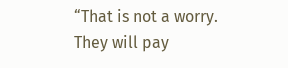“That is not a worry. They will pay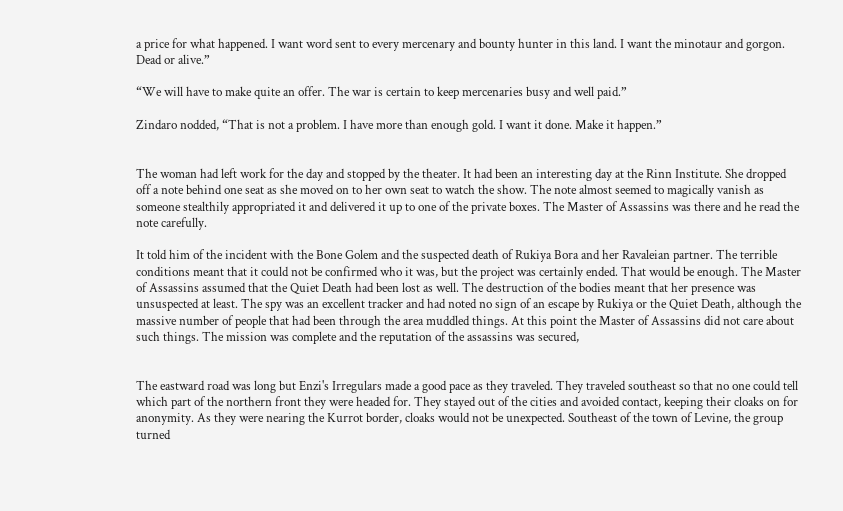a price for what happened. I want word sent to every mercenary and bounty hunter in this land. I want the minotaur and gorgon. Dead or alive.”

“We will have to make quite an offer. The war is certain to keep mercenaries busy and well paid.”

Zindaro nodded, “That is not a problem. I have more than enough gold. I want it done. Make it happen.”


The woman had left work for the day and stopped by the theater. It had been an interesting day at the Rinn Institute. She dropped off a note behind one seat as she moved on to her own seat to watch the show. The note almost seemed to magically vanish as someone stealthily appropriated it and delivered it up to one of the private boxes. The Master of Assassins was there and he read the note carefully.

It told him of the incident with the Bone Golem and the suspected death of Rukiya Bora and her Ravaleian partner. The terrible conditions meant that it could not be confirmed who it was, but the project was certainly ended. That would be enough. The Master of Assassins assumed that the Quiet Death had been lost as well. The destruction of the bodies meant that her presence was unsuspected at least. The spy was an excellent tracker and had noted no sign of an escape by Rukiya or the Quiet Death, although the massive number of people that had been through the area muddled things. At this point the Master of Assassins did not care about such things. The mission was complete and the reputation of the assassins was secured,


The eastward road was long but Enzi's Irregulars made a good pace as they traveled. They traveled southeast so that no one could tell which part of the northern front they were headed for. They stayed out of the cities and avoided contact, keeping their cloaks on for anonymity. As they were nearing the Kurrot border, cloaks would not be unexpected. Southeast of the town of Levine, the group turned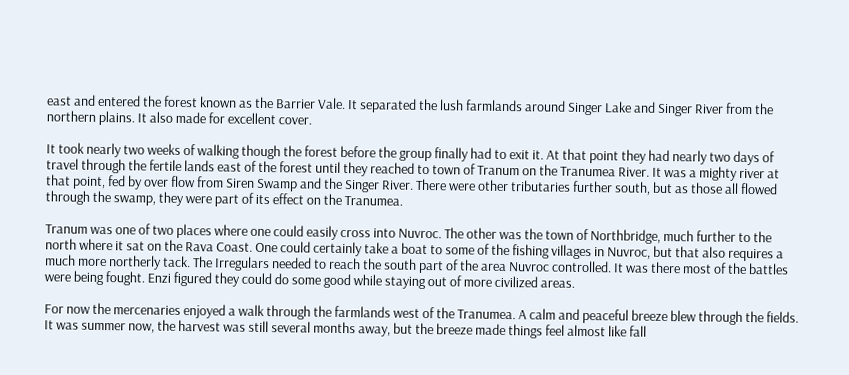east and entered the forest known as the Barrier Vale. It separated the lush farmlands around Singer Lake and Singer River from the northern plains. It also made for excellent cover.

It took nearly two weeks of walking though the forest before the group finally had to exit it. At that point they had nearly two days of travel through the fertile lands east of the forest until they reached to town of Tranum on the Tranumea River. It was a mighty river at that point, fed by over flow from Siren Swamp and the Singer River. There were other tributaries further south, but as those all flowed through the swamp, they were part of its effect on the Tranumea.

Tranum was one of two places where one could easily cross into Nuvroc. The other was the town of Northbridge, much further to the north where it sat on the Rava Coast. One could certainly take a boat to some of the fishing villages in Nuvroc, but that also requires a much more northerly tack. The Irregulars needed to reach the south part of the area Nuvroc controlled. It was there most of the battles were being fought. Enzi figured they could do some good while staying out of more civilized areas.

For now the mercenaries enjoyed a walk through the farmlands west of the Tranumea. A calm and peaceful breeze blew through the fields. It was summer now, the harvest was still several months away, but the breeze made things feel almost like fall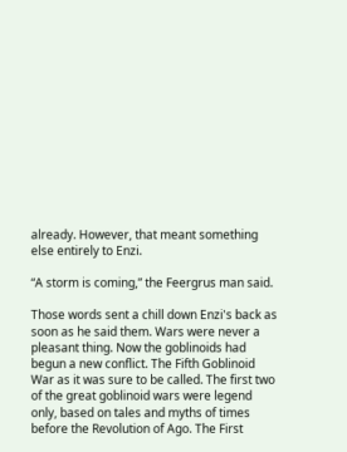already. However, that meant something else entirely to Enzi.

“A storm is coming,” the Feergrus man said.

Those words sent a chill down Enzi's back as soon as he said them. Wars were never a pleasant thing. Now the goblinoids had begun a new conflict. The Fifth Goblinoid War as it was sure to be called. The first two of the great goblinoid wars were legend only, based on tales and myths of times before the Revolution of Ago. The First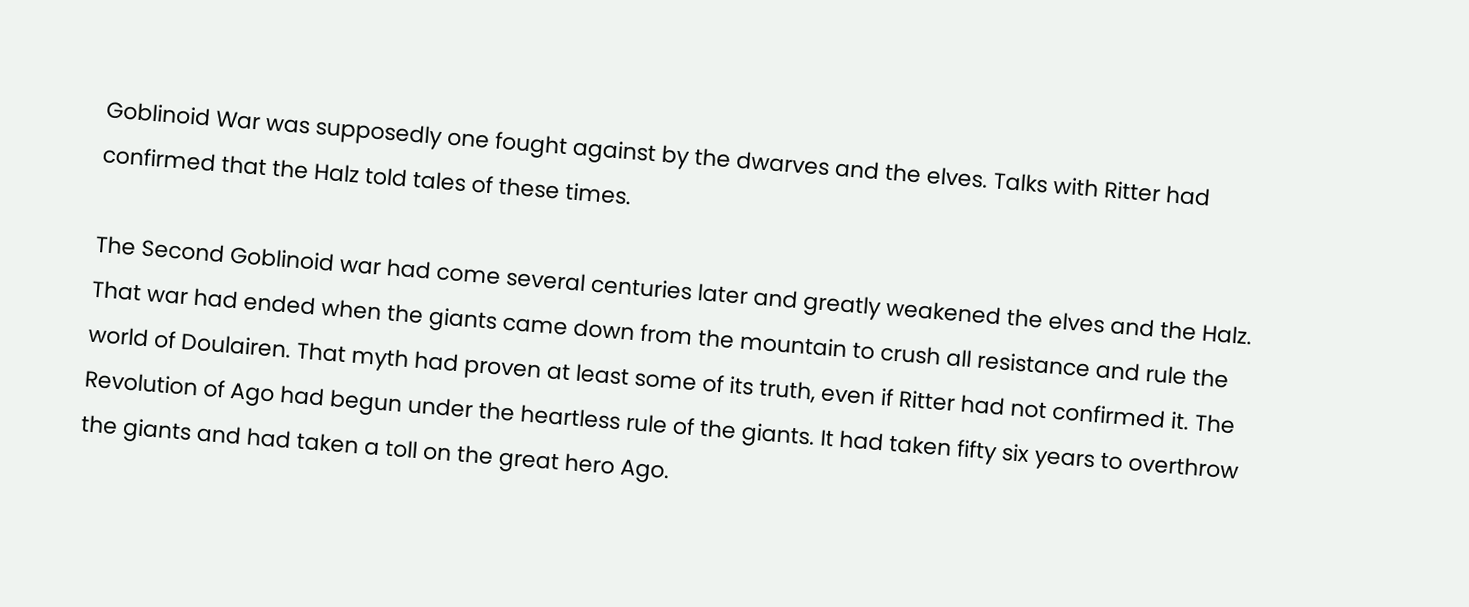Goblinoid War was supposedly one fought against by the dwarves and the elves. Talks with Ritter had confirmed that the Halz told tales of these times.

The Second Goblinoid war had come several centuries later and greatly weakened the elves and the Halz. That war had ended when the giants came down from the mountain to crush all resistance and rule the world of Doulairen. That myth had proven at least some of its truth, even if Ritter had not confirmed it. The Revolution of Ago had begun under the heartless rule of the giants. It had taken fifty six years to overthrow the giants and had taken a toll on the great hero Ago.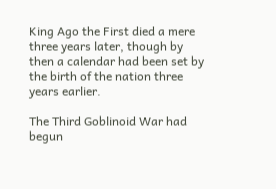King Ago the First died a mere three years later, though by then a calendar had been set by the birth of the nation three years earlier.

The Third Goblinoid War had begun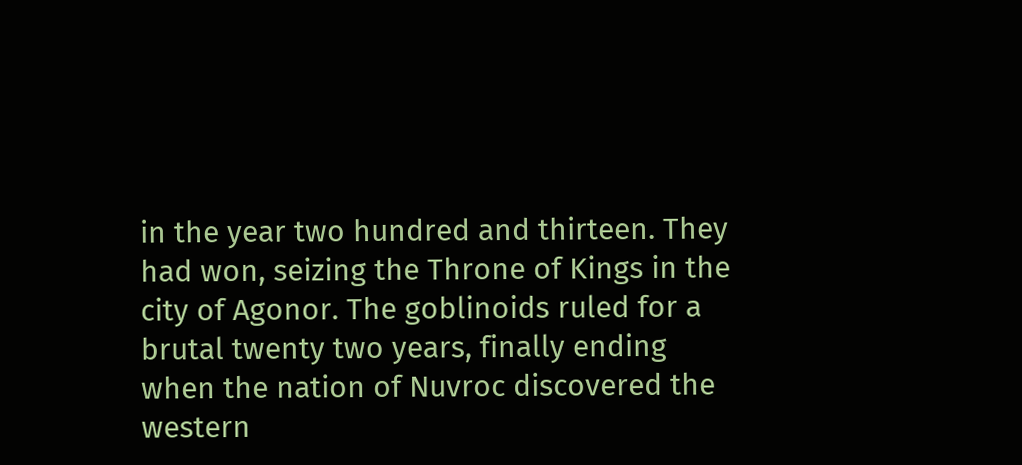in the year two hundred and thirteen. They had won, seizing the Throne of Kings in the city of Agonor. The goblinoids ruled for a brutal twenty two years, finally ending when the nation of Nuvroc discovered the western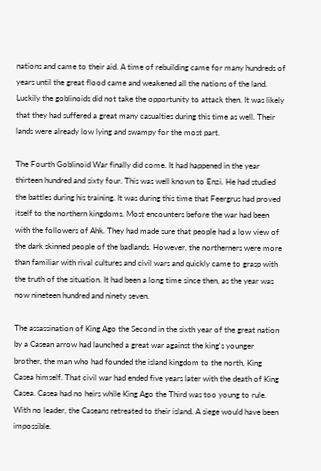nations and came to their aid. A time of rebuilding came for many hundreds of years until the great flood came and weakened all the nations of the land. Luckily the goblinoids did not take the opportunity to attack then. It was likely that they had suffered a great many casualties during this time as well. Their lands were already low lying and swampy for the most part.

The Fourth Goblinoid War finally did come. It had happened in the year thirteen hundred and sixty four. This was well known to Enzi. He had studied the battles during his training. It was during this time that Feergrus had proved itself to the northern kingdoms. Most encounters before the war had been with the followers of Ahk. They had made sure that people had a low view of the dark skinned people of the badlands. However, the northerners were more than familiar with rival cultures and civil wars and quickly came to grasp with the truth of the situation. It had been a long time since then, as the year was now nineteen hundred and ninety seven.

The assassination of King Ago the Second in the sixth year of the great nation by a Casean arrow had launched a great war against the king's younger brother, the man who had founded the island kingdom to the north, King Casea himself. That civil war had ended five years later with the death of King Casea. Casea had no heirs while King Ago the Third was too young to rule. With no leader, the Caseans retreated to their island. A siege would have been impossible.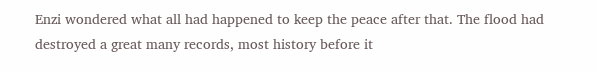Enzi wondered what all had happened to keep the peace after that. The flood had destroyed a great many records, most history before it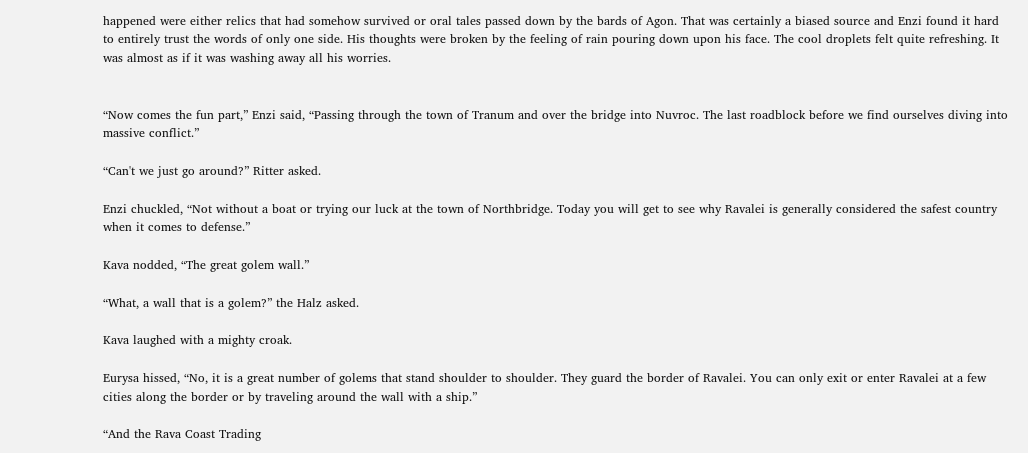happened were either relics that had somehow survived or oral tales passed down by the bards of Agon. That was certainly a biased source and Enzi found it hard to entirely trust the words of only one side. His thoughts were broken by the feeling of rain pouring down upon his face. The cool droplets felt quite refreshing. It was almost as if it was washing away all his worries.


“Now comes the fun part,” Enzi said, “Passing through the town of Tranum and over the bridge into Nuvroc. The last roadblock before we find ourselves diving into massive conflict.”

“Can't we just go around?” Ritter asked.

Enzi chuckled, “Not without a boat or trying our luck at the town of Northbridge. Today you will get to see why Ravalei is generally considered the safest country when it comes to defense.”

Kava nodded, “The great golem wall.”

“What, a wall that is a golem?” the Halz asked.

Kava laughed with a mighty croak.

Eurysa hissed, “No, it is a great number of golems that stand shoulder to shoulder. They guard the border of Ravalei. You can only exit or enter Ravalei at a few cities along the border or by traveling around the wall with a ship.”

“And the Rava Coast Trading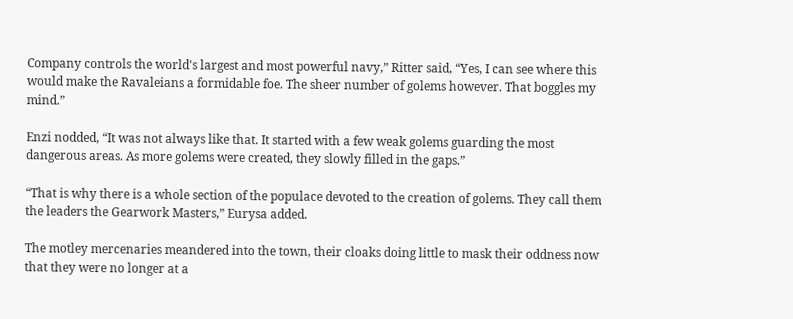Company controls the world's largest and most powerful navy,” Ritter said, “Yes, I can see where this would make the Ravaleians a formidable foe. The sheer number of golems however. That boggles my mind.”

Enzi nodded, “It was not always like that. It started with a few weak golems guarding the most dangerous areas. As more golems were created, they slowly filled in the gaps.”

“That is why there is a whole section of the populace devoted to the creation of golems. They call them the leaders the Gearwork Masters,” Eurysa added.

The motley mercenaries meandered into the town, their cloaks doing little to mask their oddness now that they were no longer at a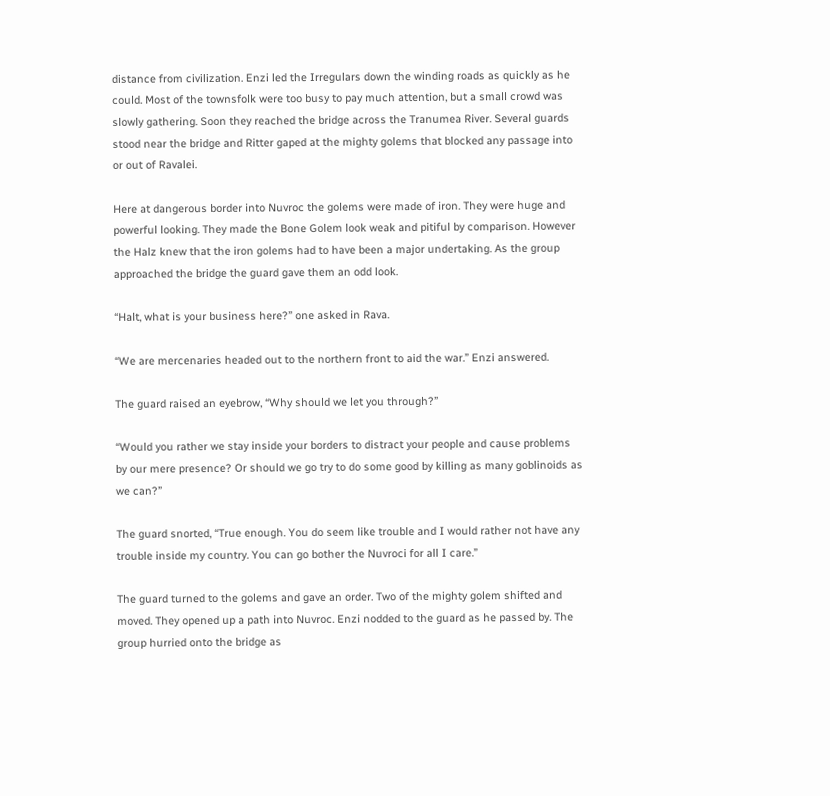distance from civilization. Enzi led the Irregulars down the winding roads as quickly as he could. Most of the townsfolk were too busy to pay much attention, but a small crowd was slowly gathering. Soon they reached the bridge across the Tranumea River. Several guards stood near the bridge and Ritter gaped at the mighty golems that blocked any passage into or out of Ravalei.

Here at dangerous border into Nuvroc the golems were made of iron. They were huge and powerful looking. They made the Bone Golem look weak and pitiful by comparison. However the Halz knew that the iron golems had to have been a major undertaking. As the group approached the bridge the guard gave them an odd look.

“Halt, what is your business here?” one asked in Rava.

“We are mercenaries headed out to the northern front to aid the war.” Enzi answered.

The guard raised an eyebrow, “Why should we let you through?”

“Would you rather we stay inside your borders to distract your people and cause problems by our mere presence? Or should we go try to do some good by killing as many goblinoids as we can?”

The guard snorted, “True enough. You do seem like trouble and I would rather not have any trouble inside my country. You can go bother the Nuvroci for all I care.”

The guard turned to the golems and gave an order. Two of the mighty golem shifted and moved. They opened up a path into Nuvroc. Enzi nodded to the guard as he passed by. The group hurried onto the bridge as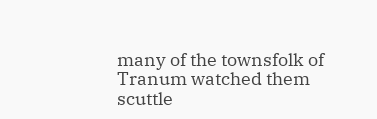many of the townsfolk of Tranum watched them scuttle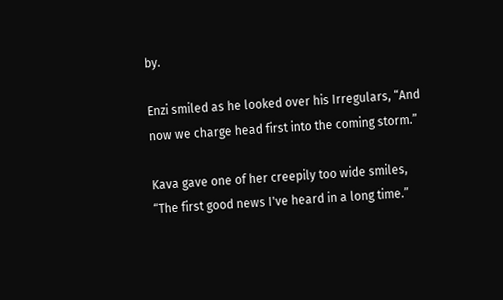by.

Enzi smiled as he looked over his Irregulars, “And now we charge head first into the coming storm.”

Kava gave one of her creepily too wide smiles, “The first good news I've heard in a long time.”